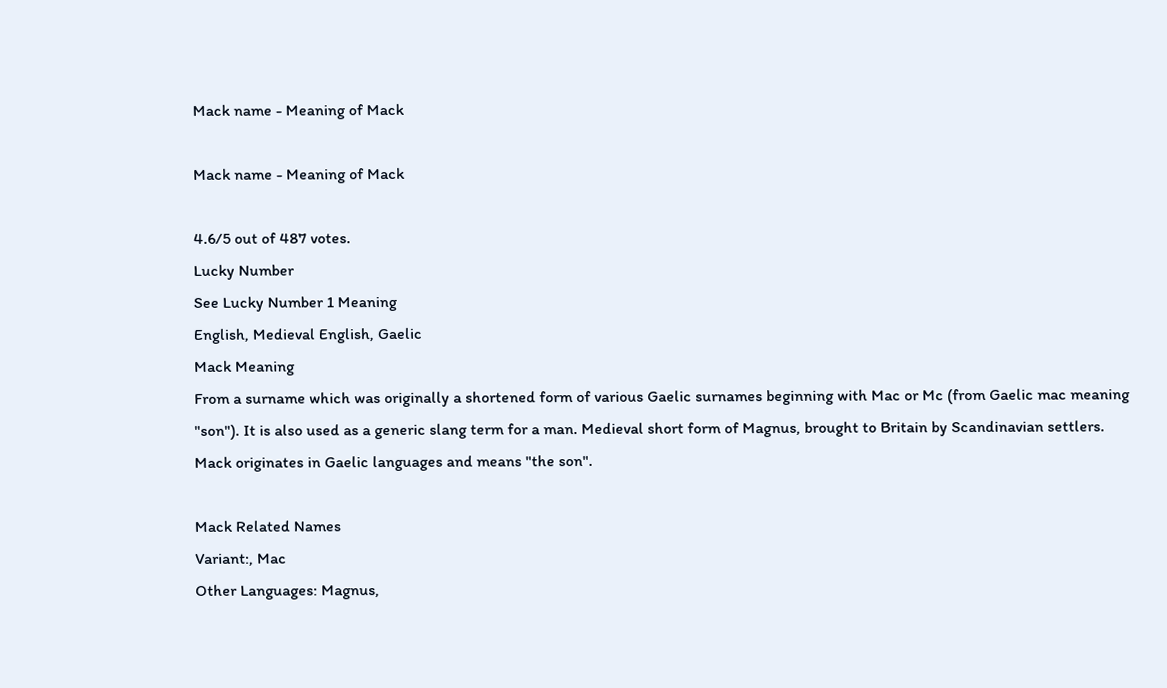Mack name - Meaning of Mack

Mack name - Meaning of Mack

4.6/5 out of 487 votes.
Lucky Number
See Lucky Number 1 Meaning
English, Medieval English, Gaelic
Mack Meaning
From a surname which was originally a shortened form of various Gaelic surnames beginning with Mac or Mc (from Gaelic mac meaning "son"). It is also used as a generic slang term for a man. Medieval short form of Magnus, brought to Britain by Scandinavian settlers. Mack originates in Gaelic languages and means "the son".

Mack Related Names
Variant:, Mac
Other Languages: Magnus,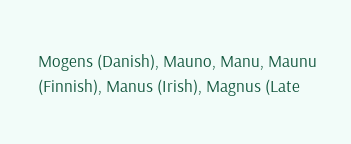Mogens (Danish), Mauno, Manu, Maunu (Finnish), Manus (Irish), Magnus (Late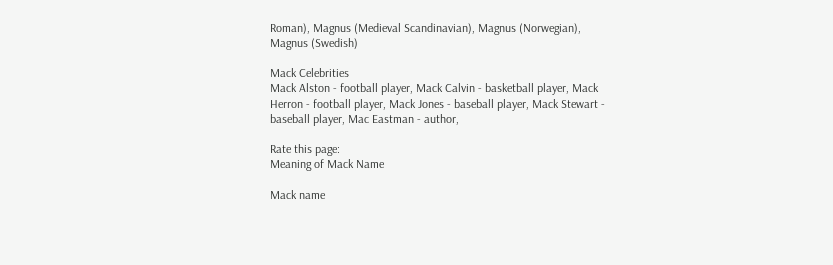Roman), Magnus (Medieval Scandinavian), Magnus (Norwegian), Magnus (Swedish)

Mack Celebrities
Mack Alston - football player, Mack Calvin - basketball player, Mack Herron - football player, Mack Jones - baseball player, Mack Stewart - baseball player, Mac Eastman - author,

Rate this page:
Meaning of Mack Name

Mack name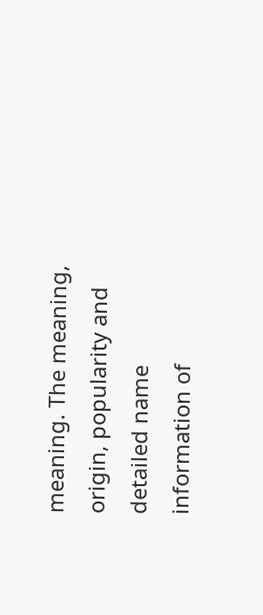meaning. The meaning, origin, popularity and detailed name information of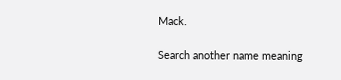Mack.

Search another name meaning